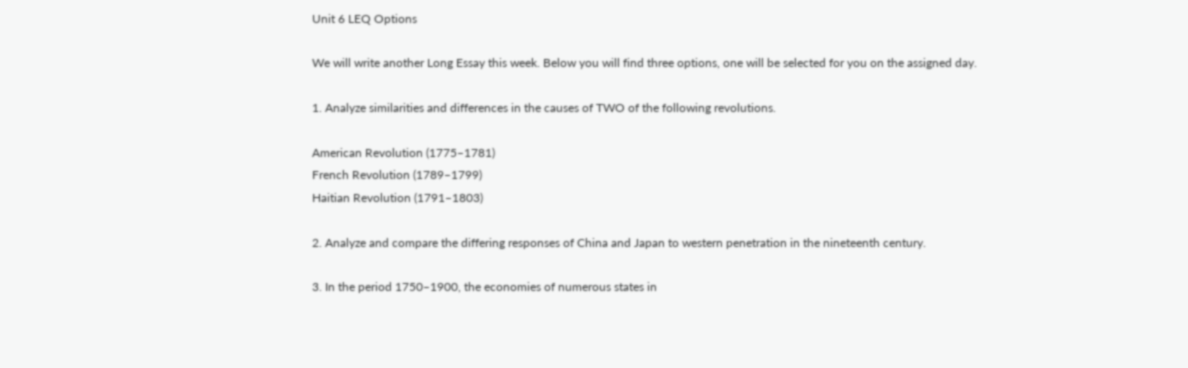Unit 6 LEQ Options

We will write another Long Essay this week. Below you will find three options, one will be selected for you on the assigned day.

1. Analyze similarities and differences in the causes of TWO of the following revolutions.

American Revolution (1775–1781)
French Revolution (1789–1799)
Haitian Revolution (1791–1803)

2. Analyze and compare the differing responses of China and Japan to western penetration in the nineteenth century.

3. In the period 1750–1900, the economies of numerous states in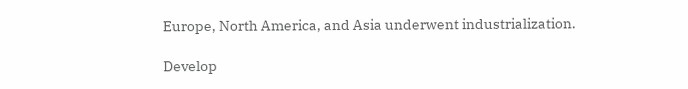Europe, North America, and Asia underwent industrialization.

Develop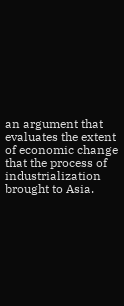an argument that evaluates the extent of economic change that the process of industrialization brought to Asia.